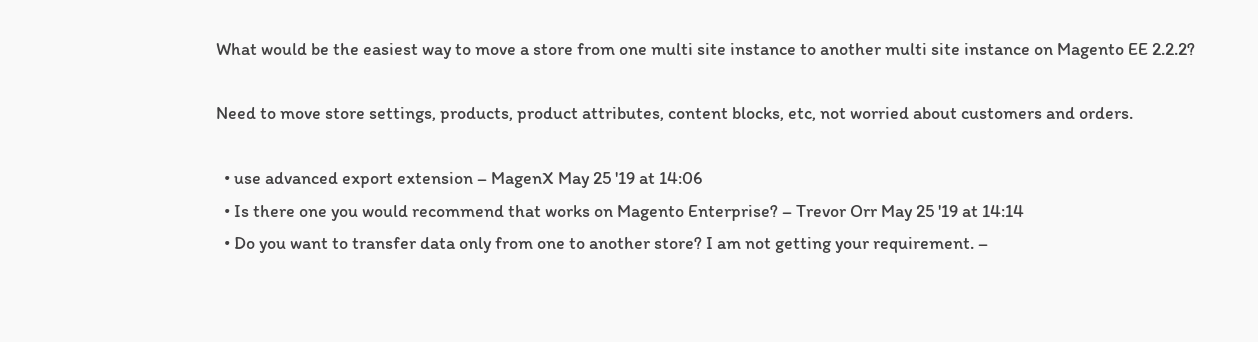What would be the easiest way to move a store from one multi site instance to another multi site instance on Magento EE 2.2.2?

Need to move store settings, products, product attributes, content blocks, etc, not worried about customers and orders.

  • use advanced export extension – MagenX May 25 '19 at 14:06
  • Is there one you would recommend that works on Magento Enterprise? – Trevor Orr May 25 '19 at 14:14
  • Do you want to transfer data only from one to another store? I am not getting your requirement. –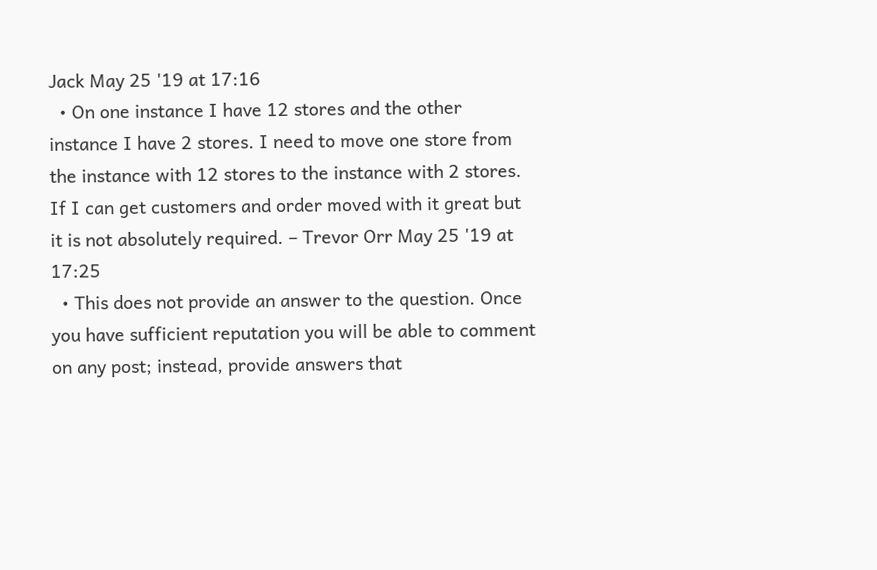Jack May 25 '19 at 17:16
  • On one instance I have 12 stores and the other instance I have 2 stores. I need to move one store from the instance with 12 stores to the instance with 2 stores. If I can get customers and order moved with it great but it is not absolutely required. – Trevor Orr May 25 '19 at 17:25
  • This does not provide an answer to the question. Once you have sufficient reputation you will be able to comment on any post; instead, provide answers that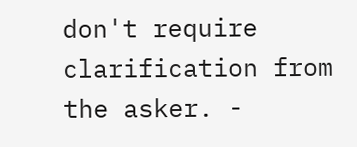don't require clarification from the asker. -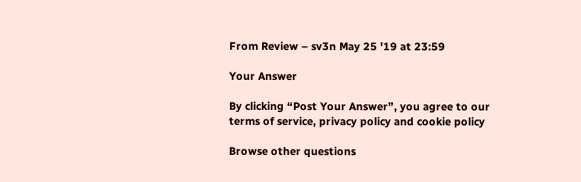From Review – sv3n May 25 '19 at 23:59

Your Answer

By clicking “Post Your Answer”, you agree to our terms of service, privacy policy and cookie policy

Browse other questions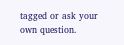tagged or ask your own question.